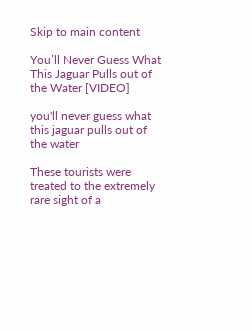Skip to main content

You’ll Never Guess What This Jaguar Pulls out of the Water [VIDEO]

you'll never guess what this jaguar pulls out of the water

These tourists were treated to the extremely rare sight of a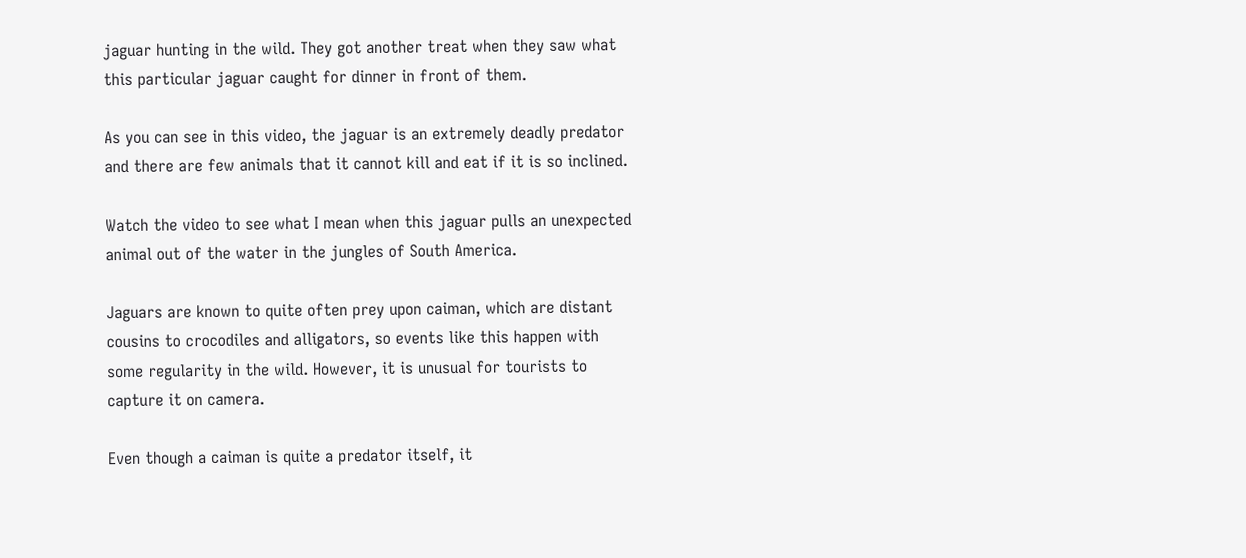jaguar hunting in the wild. They got another treat when they saw what this particular jaguar caught for dinner in front of them.

As you can see in this video, the jaguar is an extremely deadly predator and there are few animals that it cannot kill and eat if it is so inclined.

Watch the video to see what I mean when this jaguar pulls an unexpected animal out of the water in the jungles of South America.

Jaguars are known to quite often prey upon caiman, which are distant cousins to crocodiles and alligators, so events like this happen with some regularity in the wild. However, it is unusual for tourists to capture it on camera.

Even though a caiman is quite a predator itself, it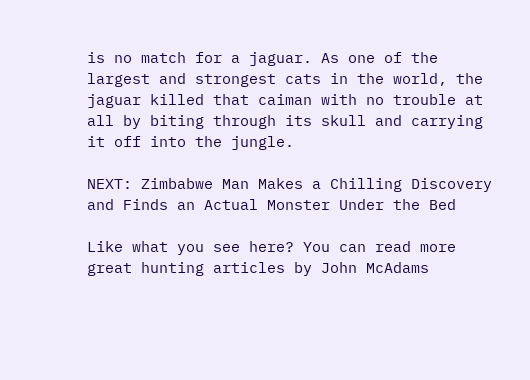is no match for a jaguar. As one of the largest and strongest cats in the world, the jaguar killed that caiman with no trouble at all by biting through its skull and carrying it off into the jungle.

NEXT: Zimbabwe Man Makes a Chilling Discovery and Finds an Actual Monster Under the Bed

Like what you see here? You can read more great hunting articles by John McAdams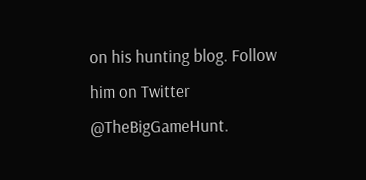on his hunting blog. Follow him on Twitter @TheBigGameHunt.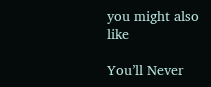you might also like

You’ll Never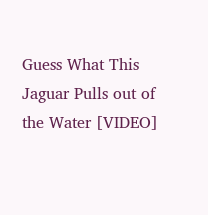Guess What This Jaguar Pulls out of the Water [VIDEO]